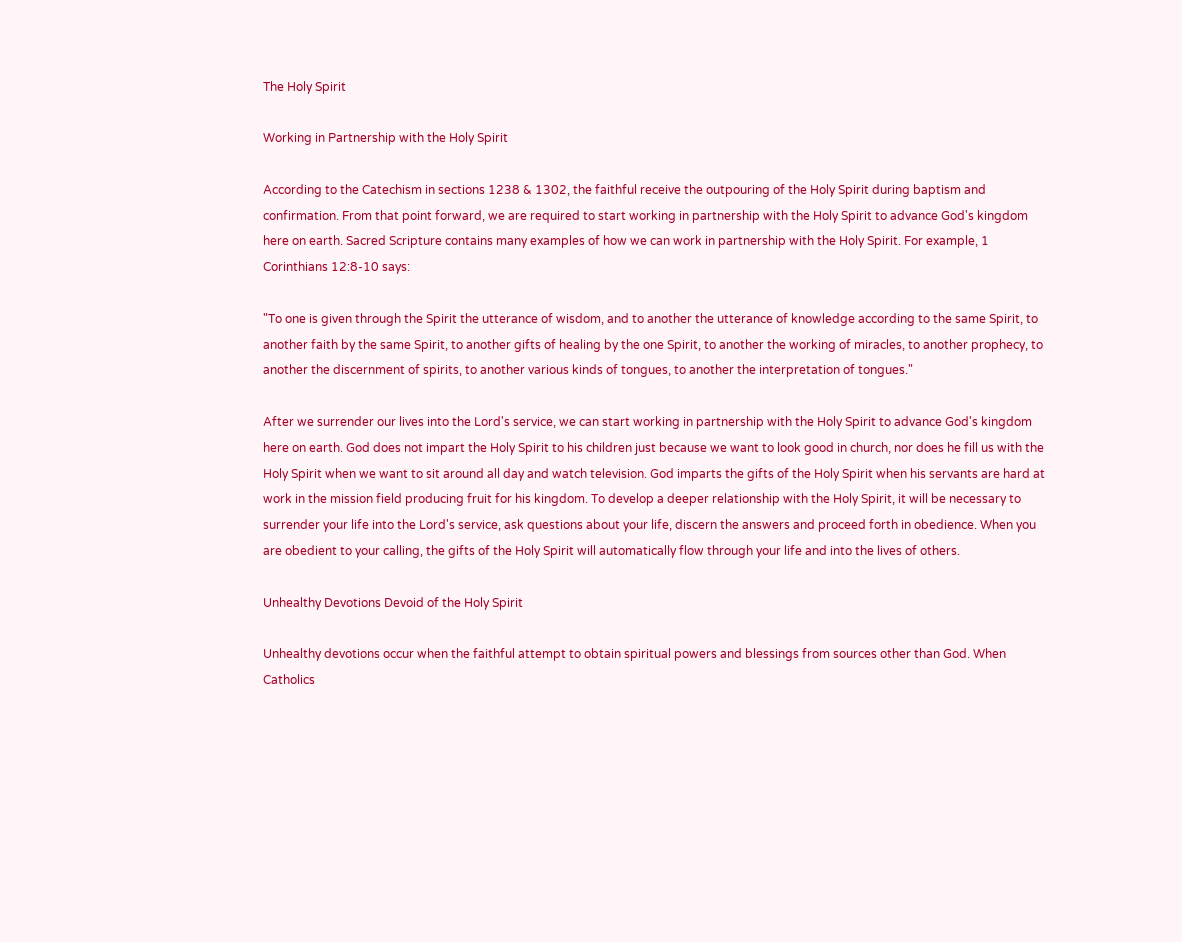The Holy Spirit

Working in Partnership with the Holy Spirit

According to the Catechism in sections 1238 & 1302, the faithful receive the outpouring of the Holy Spirit during baptism and confirmation. From that point forward, we are required to start working in partnership with the Holy Spirit to advance God's kingdom here on earth. Sacred Scripture contains many examples of how we can work in partnership with the Holy Spirit. For example, 1 Corinthians 12:8-10 says:

"To one is given through the Spirit the utterance of wisdom, and to another the utterance of knowledge according to the same Spirit, to another faith by the same Spirit, to another gifts of healing by the one Spirit, to another the working of miracles, to another prophecy, to another the discernment of spirits, to another various kinds of tongues, to another the interpretation of tongues."

After we surrender our lives into the Lord's service, we can start working in partnership with the Holy Spirit to advance God's kingdom here on earth. God does not impart the Holy Spirit to his children just because we want to look good in church, nor does he fill us with the Holy Spirit when we want to sit around all day and watch television. God imparts the gifts of the Holy Spirit when his servants are hard at work in the mission field producing fruit for his kingdom. To develop a deeper relationship with the Holy Spirit, it will be necessary to surrender your life into the Lord's service, ask questions about your life, discern the answers and proceed forth in obedience. When you are obedient to your calling, the gifts of the Holy Spirit will automatically flow through your life and into the lives of others.

Unhealthy Devotions Devoid of the Holy Spirit

Unhealthy devotions occur when the faithful attempt to obtain spiritual powers and blessings from sources other than God. When Catholics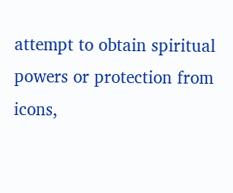attempt to obtain spiritual powers or protection from icons,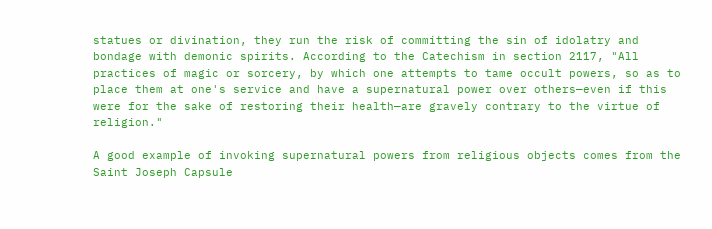statues or divination, they run the risk of committing the sin of idolatry and bondage with demonic spirits. According to the Catechism in section 2117, "All practices of magic or sorcery, by which one attempts to tame occult powers, so as to place them at one's service and have a supernatural power over others—even if this were for the sake of restoring their health—are gravely contrary to the virtue of religion."

A good example of invoking supernatural powers from religious objects comes from the Saint Joseph Capsule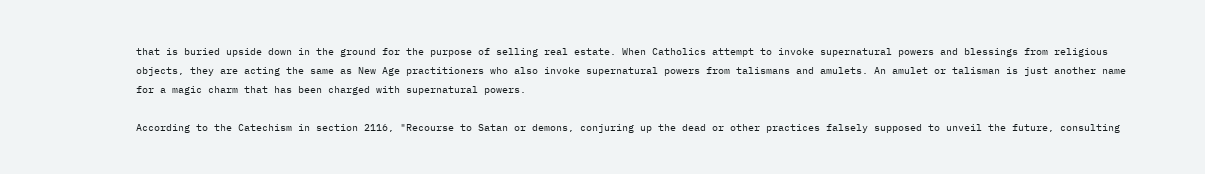that is buried upside down in the ground for the purpose of selling real estate. When Catholics attempt to invoke supernatural powers and blessings from religious objects, they are acting the same as New Age practitioners who also invoke supernatural powers from talismans and amulets. An amulet or talisman is just another name for a magic charm that has been charged with supernatural powers.

According to the Catechism in section 2116, "Recourse to Satan or demons, conjuring up the dead or other practices falsely supposed to unveil the future, consulting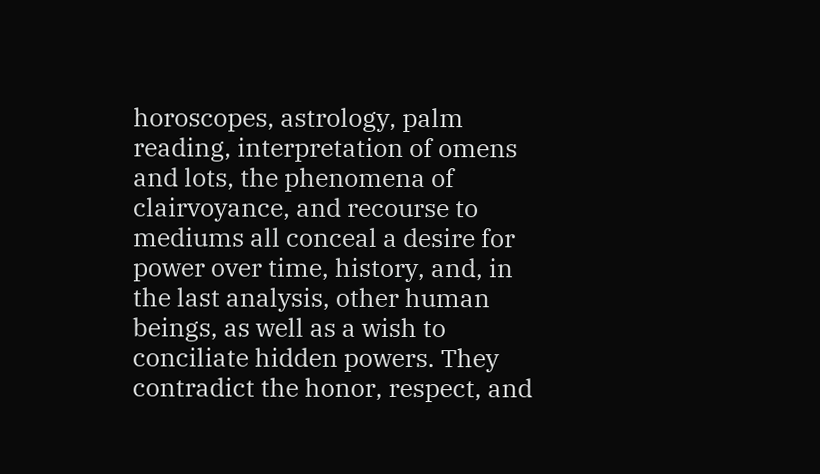horoscopes, astrology, palm reading, interpretation of omens and lots, the phenomena of clairvoyance, and recourse to mediums all conceal a desire for power over time, history, and, in the last analysis, other human beings, as well as a wish to conciliate hidden powers. They contradict the honor, respect, and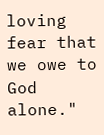loving fear that we owe to God alone."